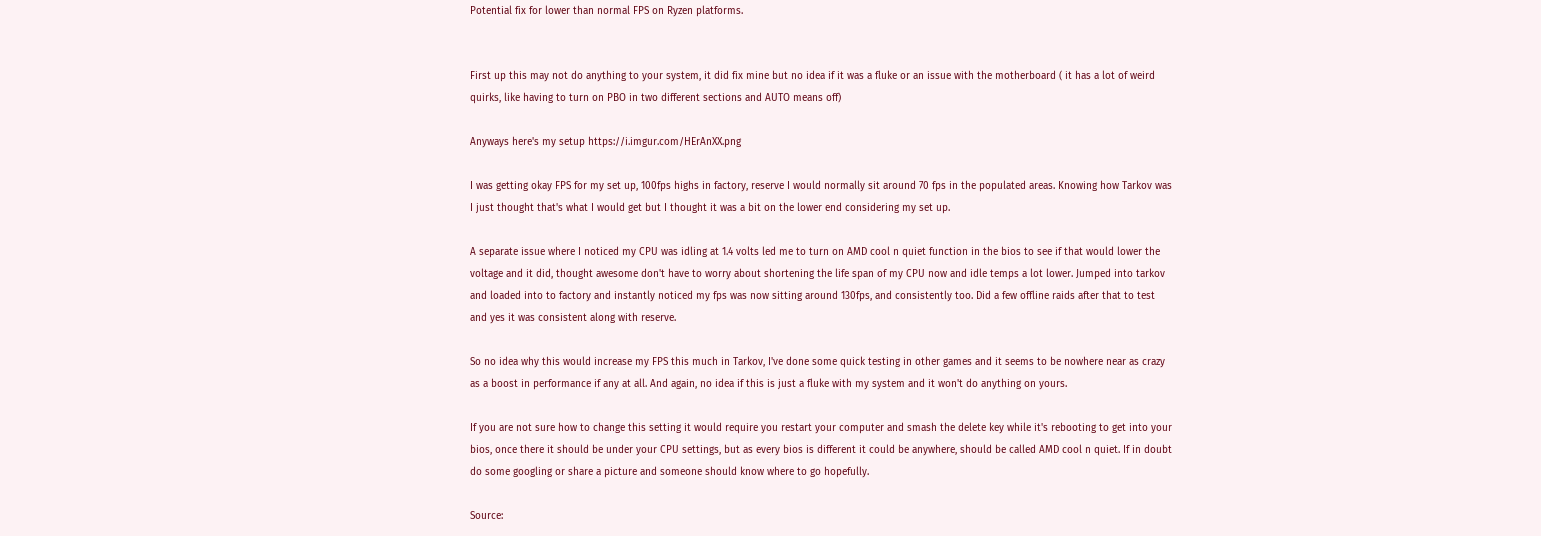Potential fix for lower than normal FPS on Ryzen platforms.


First up this may not do anything to your system, it did fix mine but no idea if it was a fluke or an issue with the motherboard ( it has a lot of weird quirks, like having to turn on PBO in two different sections and AUTO means off)

Anyways here's my setup https://i.imgur.com/HErAnXX.png

I was getting okay FPS for my set up, 100fps highs in factory, reserve I would normally sit around 70 fps in the populated areas. Knowing how Tarkov was I just thought that's what I would get but I thought it was a bit on the lower end considering my set up.

A separate issue where I noticed my CPU was idling at 1.4 volts led me to turn on AMD cool n quiet function in the bios to see if that would lower the voltage and it did, thought awesome don't have to worry about shortening the life span of my CPU now and idle temps a lot lower. Jumped into tarkov and loaded into to factory and instantly noticed my fps was now sitting around 130fps, and consistently too. Did a few offline raids after that to test and yes it was consistent along with reserve.

So no idea why this would increase my FPS this much in Tarkov, I've done some quick testing in other games and it seems to be nowhere near as crazy as a boost in performance if any at all. And again, no idea if this is just a fluke with my system and it won't do anything on yours.

If you are not sure how to change this setting it would require you restart your computer and smash the delete key while it's rebooting to get into your bios, once there it should be under your CPU settings, but as every bios is different it could be anywhere, should be called AMD cool n quiet. If in doubt do some googling or share a picture and someone should know where to go hopefully.

Source: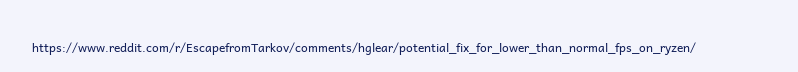https://www.reddit.com/r/EscapefromTarkov/comments/hglear/potential_fix_for_lower_than_normal_fps_on_ryzen/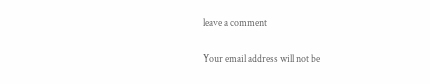leave a comment

Your email address will not be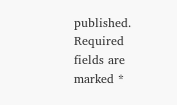published. Required fields are marked *